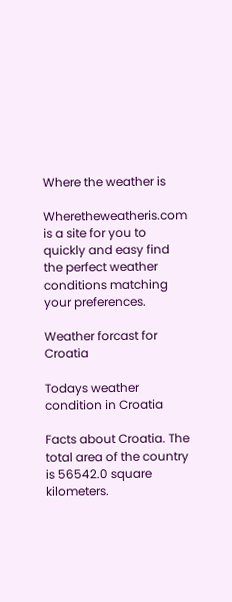Where the weather is

Wheretheweatheris.com is a site for you to quickly and easy find the perfect weather conditions matching your preferences.

Weather forcast for Croatia

Todays weather condition in Croatia

Facts about Croatia. The total area of the country is 56542.0 square kilometers.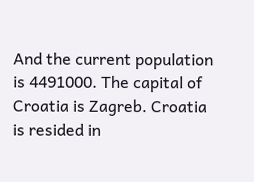And the current population is 4491000. The capital of Croatia is Zagreb. Croatia is resided in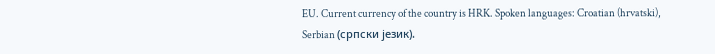EU. Current currency of the country is HRK. Spoken languages: Croatian (hrvatski), Serbian (српски језик).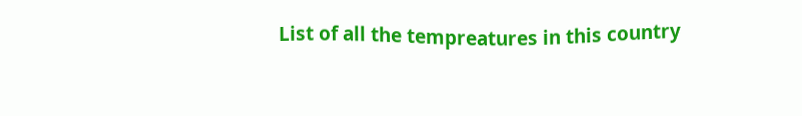List of all the tempreatures in this country